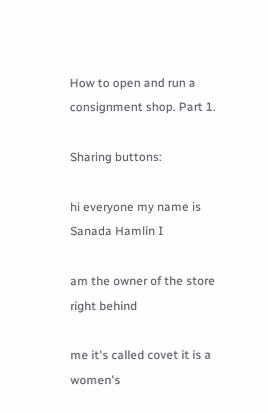How to open and run a consignment shop. Part 1.

Sharing buttons:

hi everyone my name is Sanada Hamlin I

am the owner of the store right behind

me it's called covet it is a women's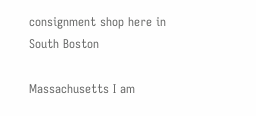consignment shop here in South Boston

Massachusetts I am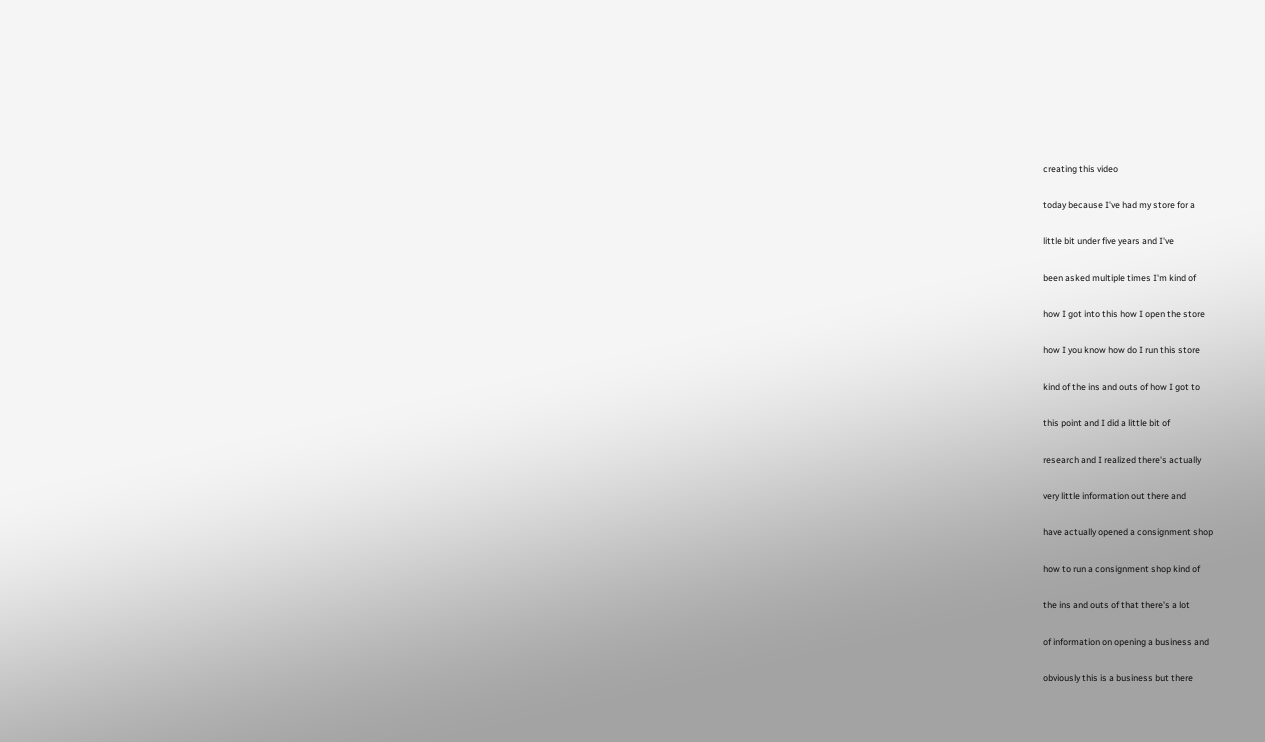creating this video

today because I've had my store for a

little bit under five years and I've

been asked multiple times I'm kind of

how I got into this how I open the store

how I you know how do I run this store

kind of the ins and outs of how I got to

this point and I did a little bit of

research and I realized there's actually

very little information out there and

have actually opened a consignment shop

how to run a consignment shop kind of

the ins and outs of that there's a lot

of information on opening a business and

obviously this is a business but there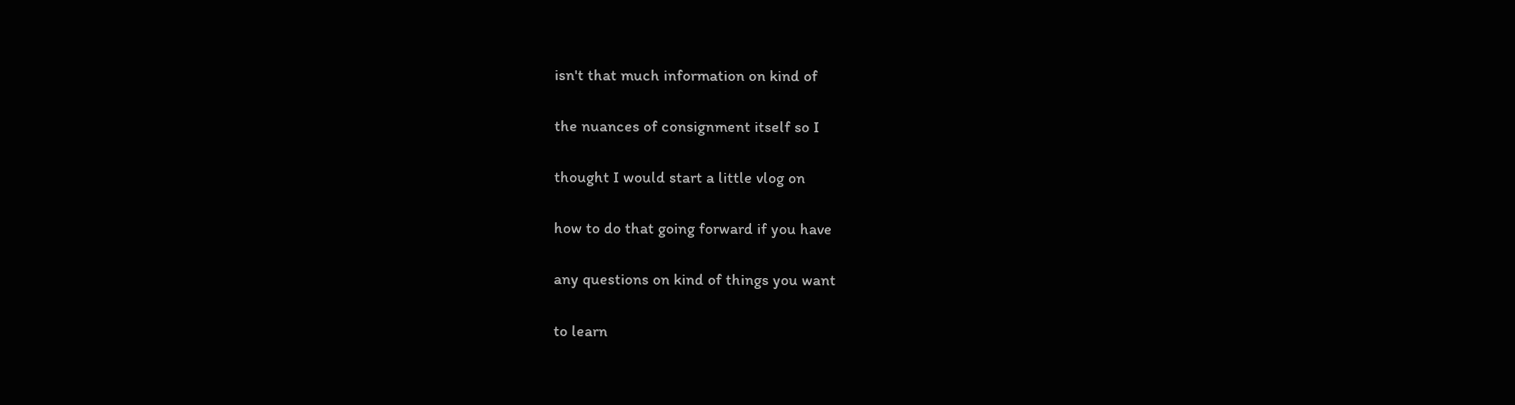isn't that much information on kind of

the nuances of consignment itself so I

thought I would start a little vlog on

how to do that going forward if you have

any questions on kind of things you want

to learn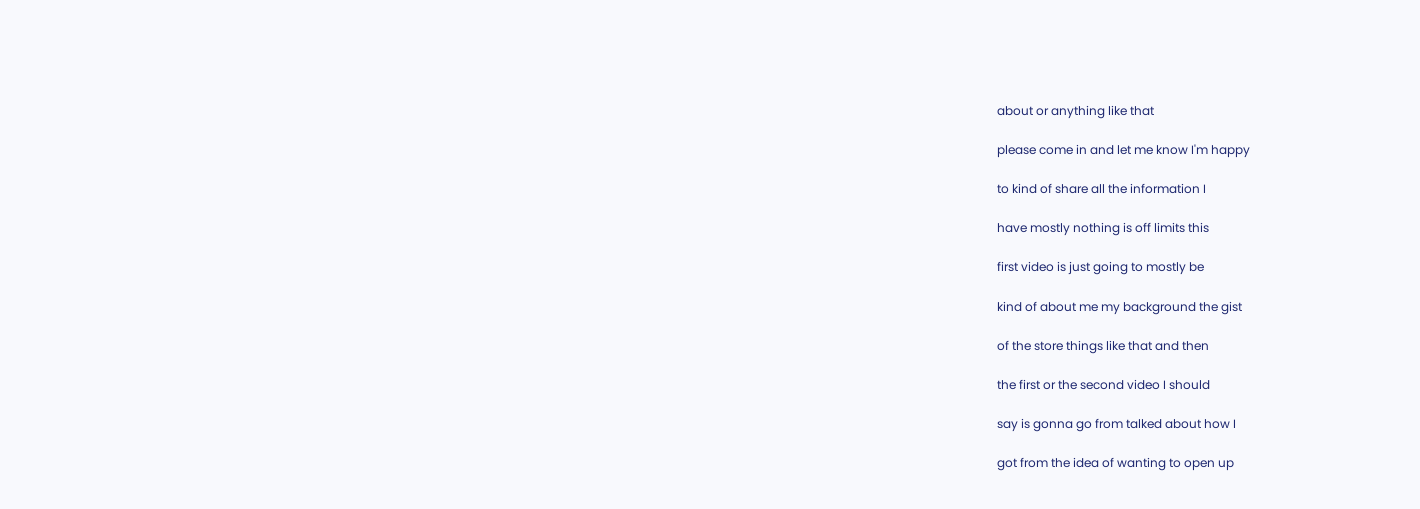about or anything like that

please come in and let me know I'm happy

to kind of share all the information I

have mostly nothing is off limits this

first video is just going to mostly be

kind of about me my background the gist

of the store things like that and then

the first or the second video I should

say is gonna go from talked about how I

got from the idea of wanting to open up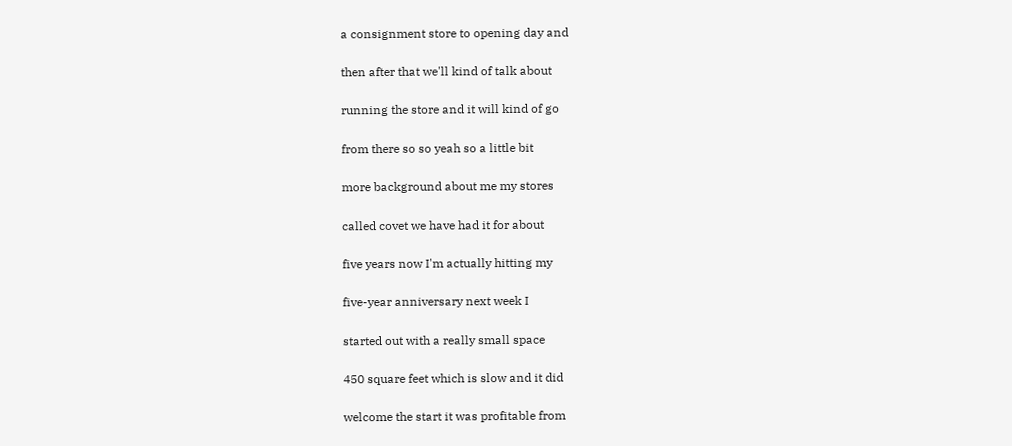a consignment store to opening day and

then after that we'll kind of talk about

running the store and it will kind of go

from there so so yeah so a little bit

more background about me my stores

called covet we have had it for about

five years now I'm actually hitting my

five-year anniversary next week I

started out with a really small space

450 square feet which is slow and it did

welcome the start it was profitable from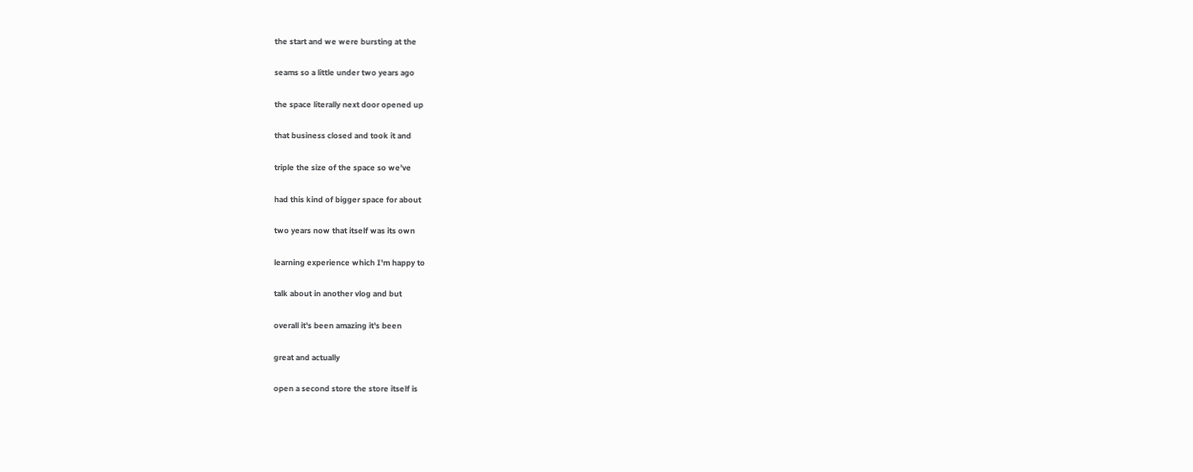the start and we were bursting at the

seams so a little under two years ago

the space literally next door opened up

that business closed and took it and

triple the size of the space so we've

had this kind of bigger space for about

two years now that itself was its own

learning experience which I'm happy to

talk about in another vlog and but

overall it's been amazing it's been

great and actually

open a second store the store itself is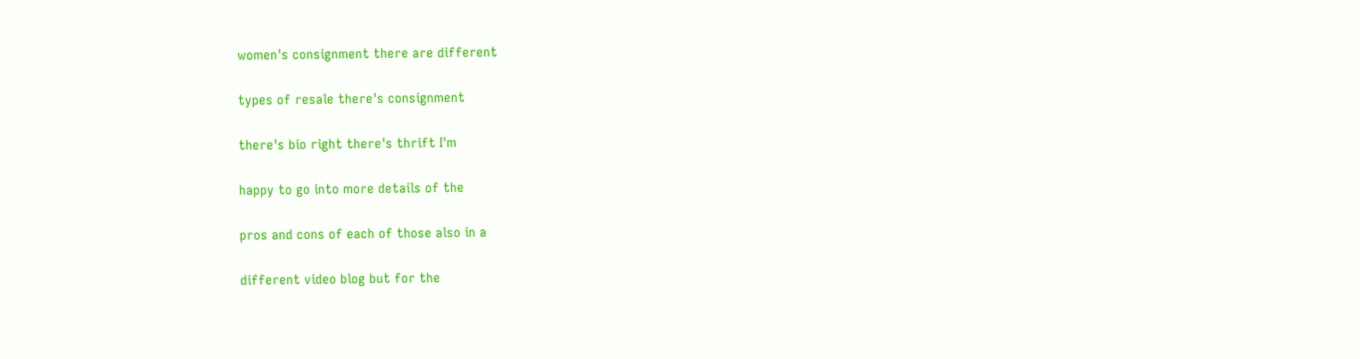women's consignment there are different

types of resale there's consignment

there's bio right there's thrift I'm

happy to go into more details of the

pros and cons of each of those also in a

different video blog but for the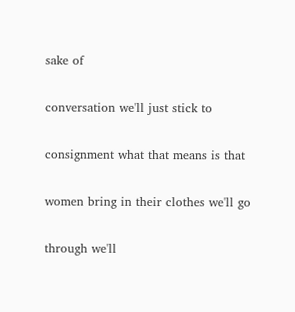sake of

conversation we'll just stick to

consignment what that means is that

women bring in their clothes we'll go

through we'll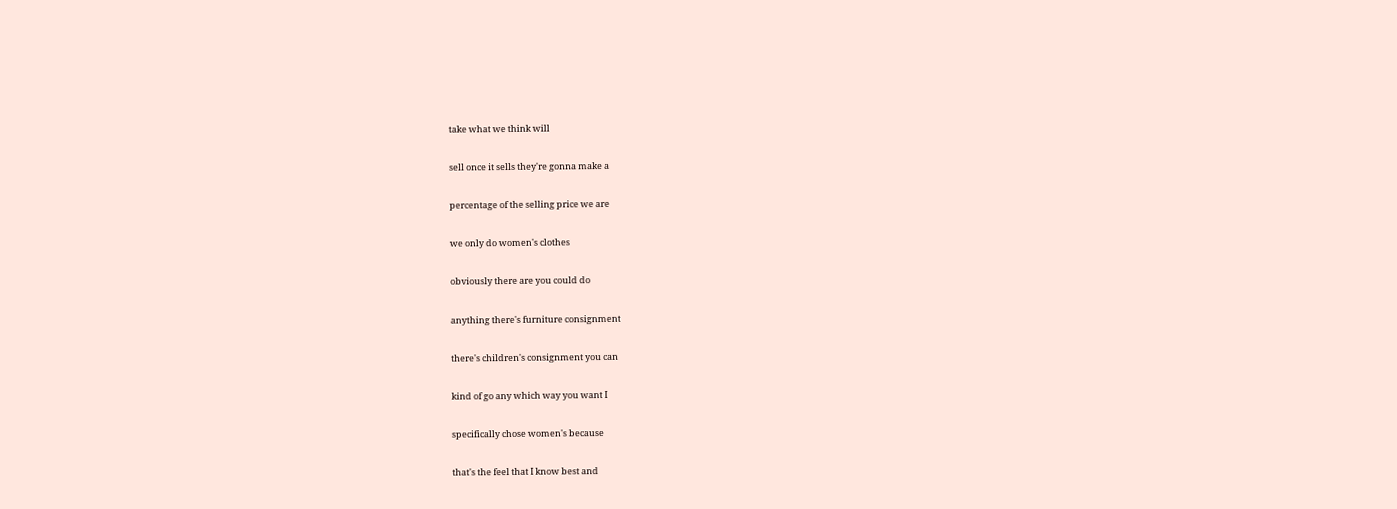take what we think will

sell once it sells they're gonna make a

percentage of the selling price we are

we only do women's clothes

obviously there are you could do

anything there's furniture consignment

there's children's consignment you can

kind of go any which way you want I

specifically chose women's because

that's the feel that I know best and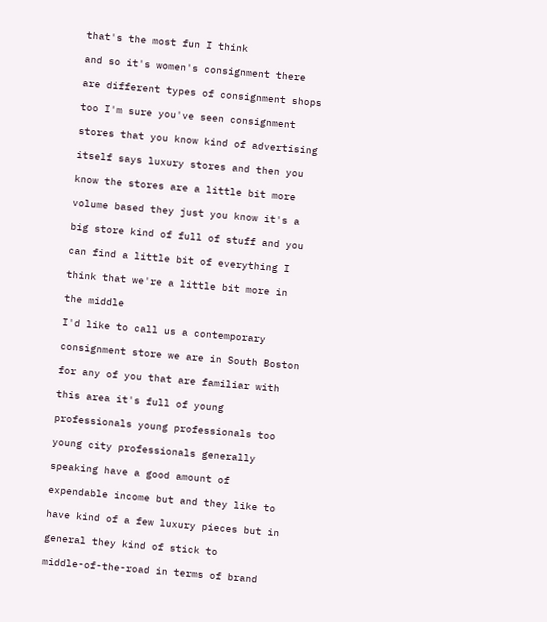that's the most fun I think

and so it's women's consignment there

are different types of consignment shops

too I'm sure you've seen consignment

stores that you know kind of advertising

itself says luxury stores and then you

know the stores are a little bit more

volume based they just you know it's a

big store kind of full of stuff and you

can find a little bit of everything I

think that we're a little bit more in

the middle

I'd like to call us a contemporary

consignment store we are in South Boston

for any of you that are familiar with

this area it's full of young

professionals young professionals too

young city professionals generally

speaking have a good amount of

expendable income but and they like to

have kind of a few luxury pieces but in

general they kind of stick to

middle-of-the-road in terms of brand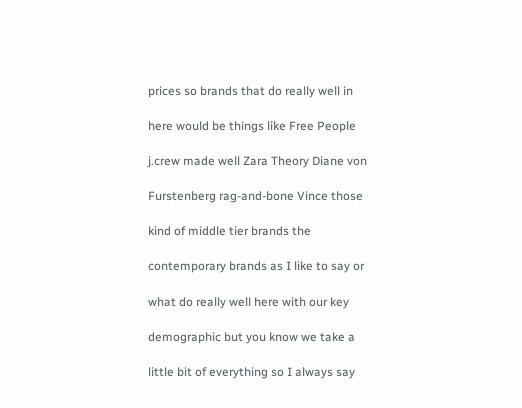prices so brands that do really well in

here would be things like Free People

j.crew made well Zara Theory Diane von

Furstenberg rag-and-bone Vince those

kind of middle tier brands the

contemporary brands as I like to say or

what do really well here with our key

demographic but you know we take a

little bit of everything so I always say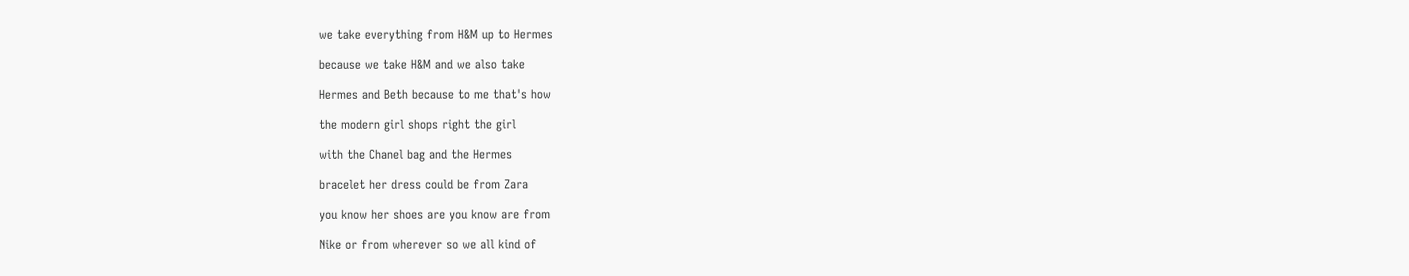we take everything from H&M up to Hermes

because we take H&M and we also take

Hermes and Beth because to me that's how

the modern girl shops right the girl

with the Chanel bag and the Hermes

bracelet her dress could be from Zara

you know her shoes are you know are from

Nike or from wherever so we all kind of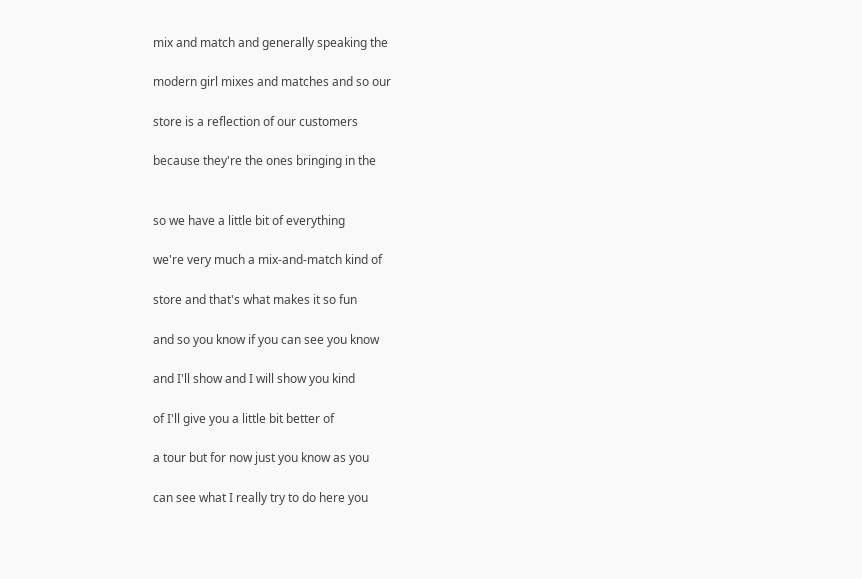mix and match and generally speaking the

modern girl mixes and matches and so our

store is a reflection of our customers

because they're the ones bringing in the


so we have a little bit of everything

we're very much a mix-and-match kind of

store and that's what makes it so fun

and so you know if you can see you know

and I'll show and I will show you kind

of I'll give you a little bit better of

a tour but for now just you know as you

can see what I really try to do here you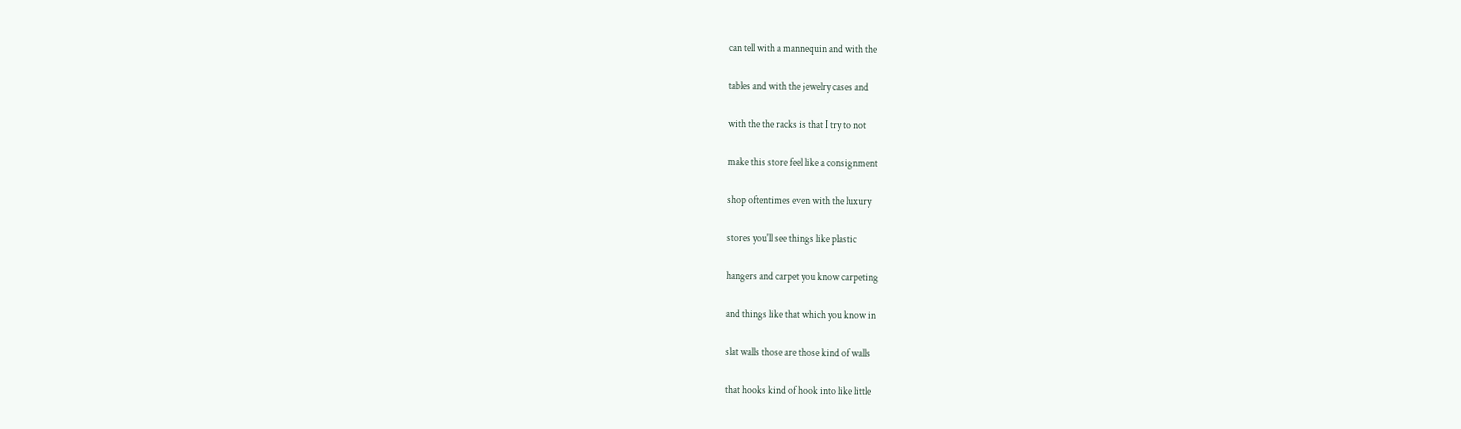can tell with a mannequin and with the

tables and with the jewelry cases and

with the the racks is that I try to not

make this store feel like a consignment

shop oftentimes even with the luxury

stores you'll see things like plastic

hangers and carpet you know carpeting

and things like that which you know in

slat walls those are those kind of walls

that hooks kind of hook into like little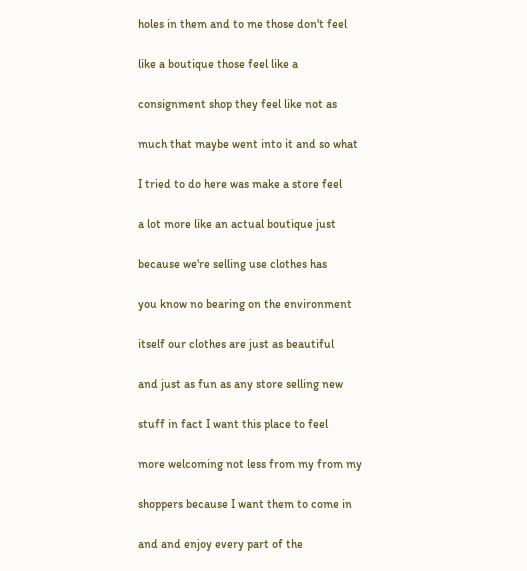holes in them and to me those don't feel

like a boutique those feel like a

consignment shop they feel like not as

much that maybe went into it and so what

I tried to do here was make a store feel

a lot more like an actual boutique just

because we're selling use clothes has

you know no bearing on the environment

itself our clothes are just as beautiful

and just as fun as any store selling new

stuff in fact I want this place to feel

more welcoming not less from my from my

shoppers because I want them to come in

and and enjoy every part of the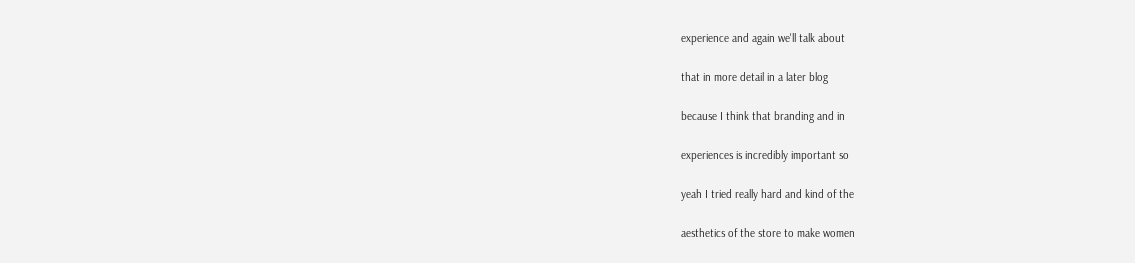experience and again we'll talk about

that in more detail in a later blog

because I think that branding and in

experiences is incredibly important so

yeah I tried really hard and kind of the

aesthetics of the store to make women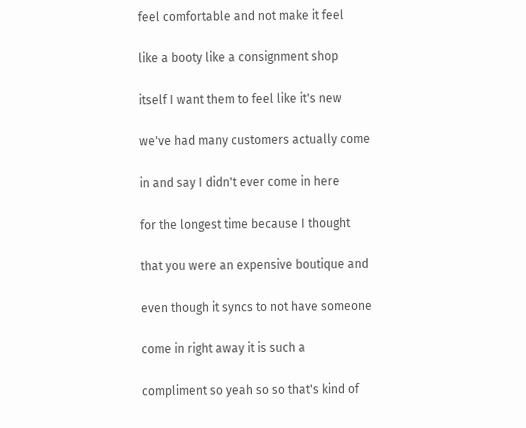feel comfortable and not make it feel

like a booty like a consignment shop

itself I want them to feel like it's new

we've had many customers actually come

in and say I didn't ever come in here

for the longest time because I thought

that you were an expensive boutique and

even though it syncs to not have someone

come in right away it is such a

compliment so yeah so so that's kind of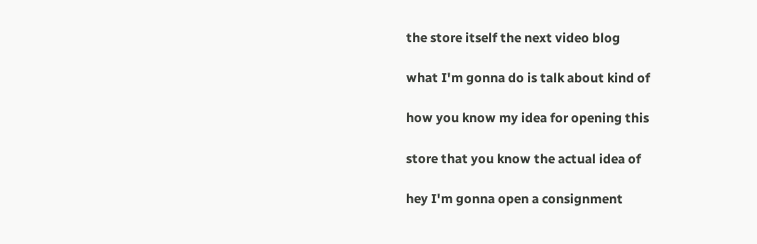the store itself the next video blog

what I'm gonna do is talk about kind of

how you know my idea for opening this

store that you know the actual idea of

hey I'm gonna open a consignment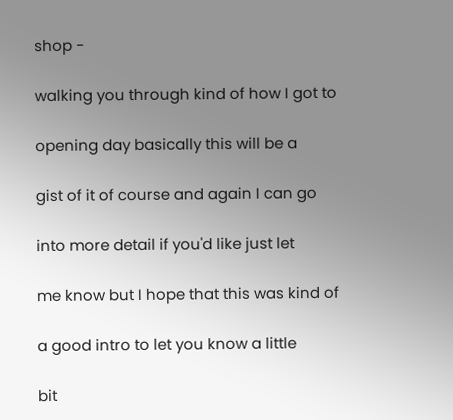shop -

walking you through kind of how I got to

opening day basically this will be a

gist of it of course and again I can go

into more detail if you'd like just let

me know but I hope that this was kind of

a good intro to let you know a little

bit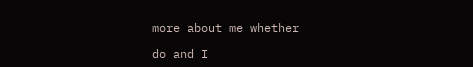more about me whether

do and I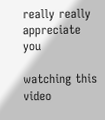really really appreciate you

watching this video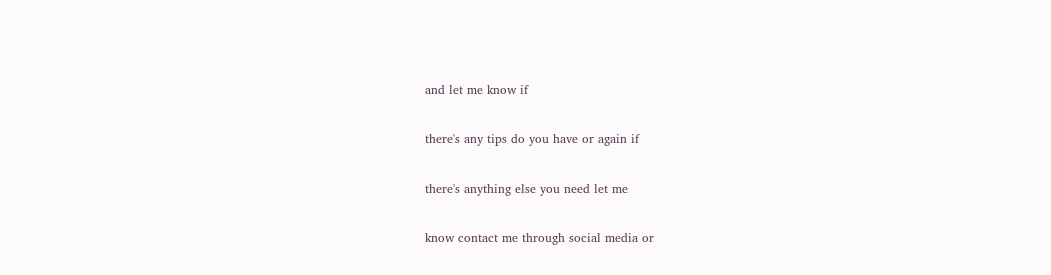and let me know if

there's any tips do you have or again if

there's anything else you need let me

know contact me through social media or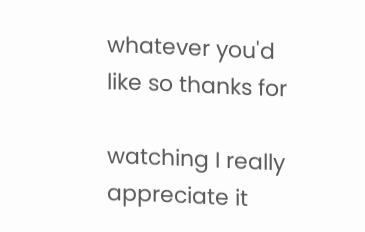whatever you'd like so thanks for

watching I really appreciate it